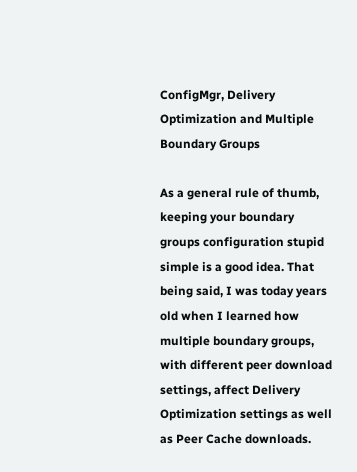ConfigMgr, Delivery Optimization and Multiple Boundary Groups

As a general rule of thumb, keeping your boundary groups configuration stupid simple is a good idea. That being said, I was today years old when I learned how multiple boundary groups, with different peer download settings, affect Delivery Optimization settings as well as Peer Cache downloads.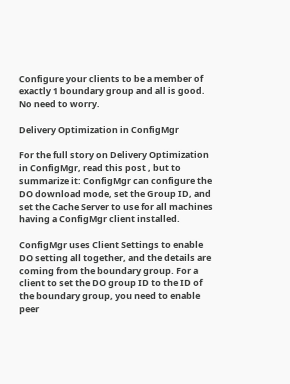Configure your clients to be a member of exactly 1 boundary group and all is good. No need to worry.

Delivery Optimization in ConfigMgr

For the full story on Delivery Optimization in ConfigMgr, read this post , but to summarize it: ConfigMgr can configure the DO download mode, set the Group ID, and set the Cache Server to use for all machines having a ConfigMgr client installed.

ConfigMgr uses Client Settings to enable DO setting all together, and the details are coming from the boundary group. For a client to set the DO group ID to the ID of the boundary group, you need to enable peer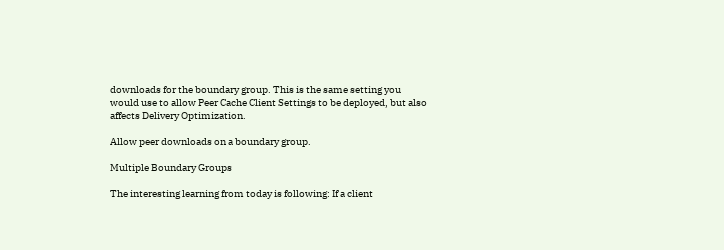downloads for the boundary group. This is the same setting you would use to allow Peer Cache Client Settings to be deployed, but also affects Delivery Optimization.

Allow peer downloads on a boundary group.

Multiple Boundary Groups

The interesting learning from today is following: If a client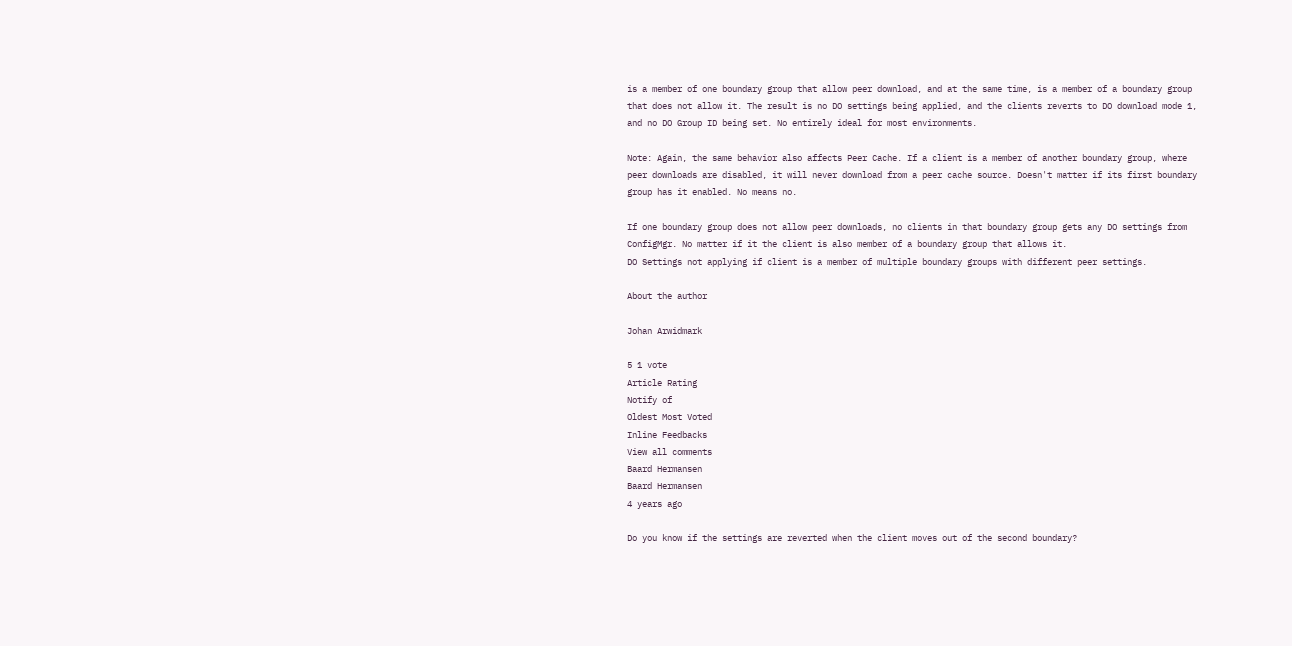is a member of one boundary group that allow peer download, and at the same time, is a member of a boundary group that does not allow it. The result is no DO settings being applied, and the clients reverts to DO download mode 1, and no DO Group ID being set. No entirely ideal for most environments.

Note: Again, the same behavior also affects Peer Cache. If a client is a member of another boundary group, where peer downloads are disabled, it will never download from a peer cache source. Doesn't matter if its first boundary group has it enabled. No means no.

If one boundary group does not allow peer downloads, no clients in that boundary group gets any DO settings from ConfigMgr. No matter if it the client is also member of a boundary group that allows it.
DO Settings not applying if client is a member of multiple boundary groups with different peer settings.

About the author

Johan Arwidmark

5 1 vote
Article Rating
Notify of
Oldest Most Voted
Inline Feedbacks
View all comments
Baard Hermansen
Baard Hermansen
4 years ago

Do you know if the settings are reverted when the client moves out of the second boundary?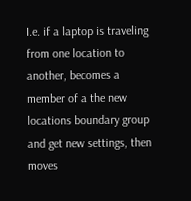I.e. if a laptop is traveling from one location to another, becomes a member of a the new locations boundary group and get new settings, then moves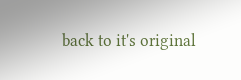back to it's original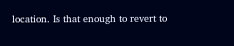location. Is that enough to revert to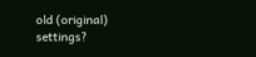old (original) settings?